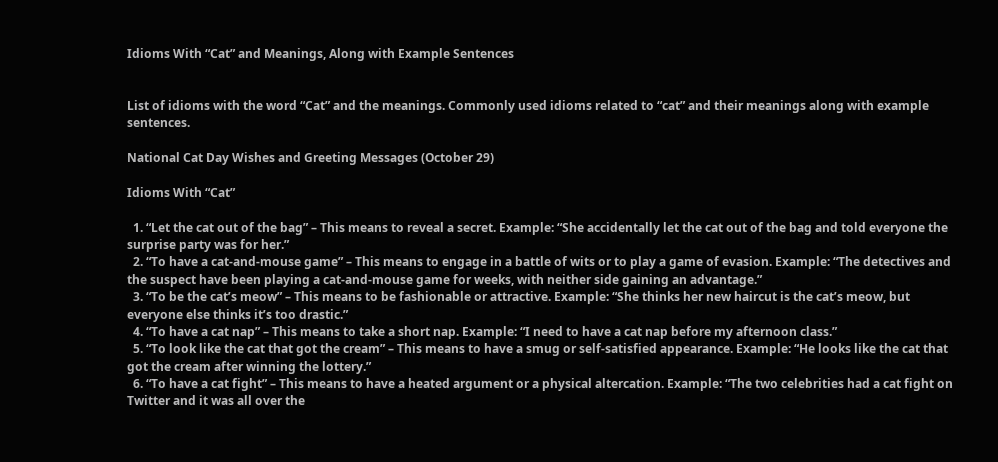Idioms With “Cat” and Meanings, Along with Example Sentences


List of idioms with the word “Cat” and the meanings. Commonly used idioms related to “cat” and their meanings along with example sentences.

National Cat Day Wishes and Greeting Messages (October 29)

Idioms With “Cat”

  1. “Let the cat out of the bag” – This means to reveal a secret. Example: “She accidentally let the cat out of the bag and told everyone the surprise party was for her.”
  2. “To have a cat-and-mouse game” – This means to engage in a battle of wits or to play a game of evasion. Example: “The detectives and the suspect have been playing a cat-and-mouse game for weeks, with neither side gaining an advantage.”
  3. “To be the cat’s meow” – This means to be fashionable or attractive. Example: “She thinks her new haircut is the cat’s meow, but everyone else thinks it’s too drastic.”
  4. “To have a cat nap” – This means to take a short nap. Example: “I need to have a cat nap before my afternoon class.”
  5. “To look like the cat that got the cream” – This means to have a smug or self-satisfied appearance. Example: “He looks like the cat that got the cream after winning the lottery.”
  6. “To have a cat fight” – This means to have a heated argument or a physical altercation. Example: “The two celebrities had a cat fight on Twitter and it was all over the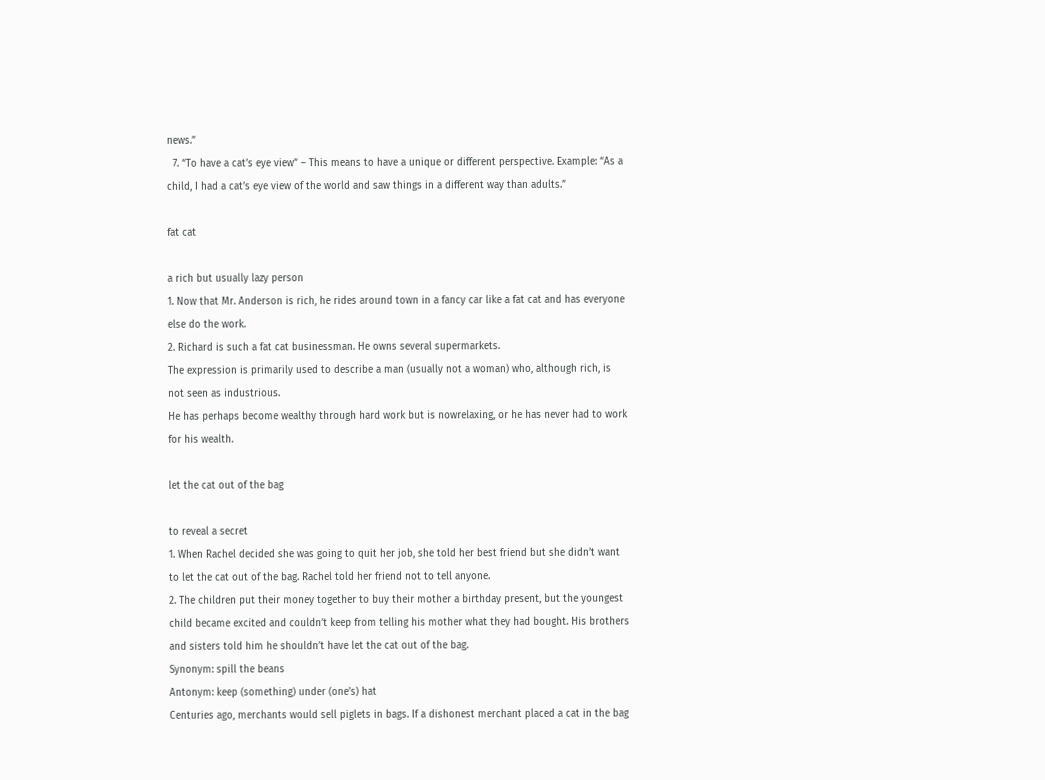news.”
  7. “To have a cat’s eye view” – This means to have a unique or different perspective. Example: “As a child, I had a cat’s eye view of the world and saw things in a different way than adults.”

fat cat

a rich but usually lazy person
1. Now that Mr. Anderson is rich, he rides around town in a fancy car like a fat cat and has everyone else do the work.
2. Richard is such a fat cat businessman. He owns several supermarkets.
The expression is primarily used to describe a man (usually not a woman) who, although rich, is not seen as industrious.
He has perhaps become wealthy through hard work but is nowrelaxing, or he has never had to work for his wealth.

let the cat out of the bag

to reveal a secret
1. When Rachel decided she was going to quit her job, she told her best friend but she didn’t want to let the cat out of the bag. Rachel told her friend not to tell anyone.
2. The children put their money together to buy their mother a birthday present, but the youngest child became excited and couldn’t keep from telling his mother what they had bought. His brothers and sisters told him he shouldn’t have let the cat out of the bag.
Synonym: spill the beans
Antonym: keep (something) under (one’s) hat
Centuries ago, merchants would sell piglets in bags. If a dishonest merchant placed a cat in the bag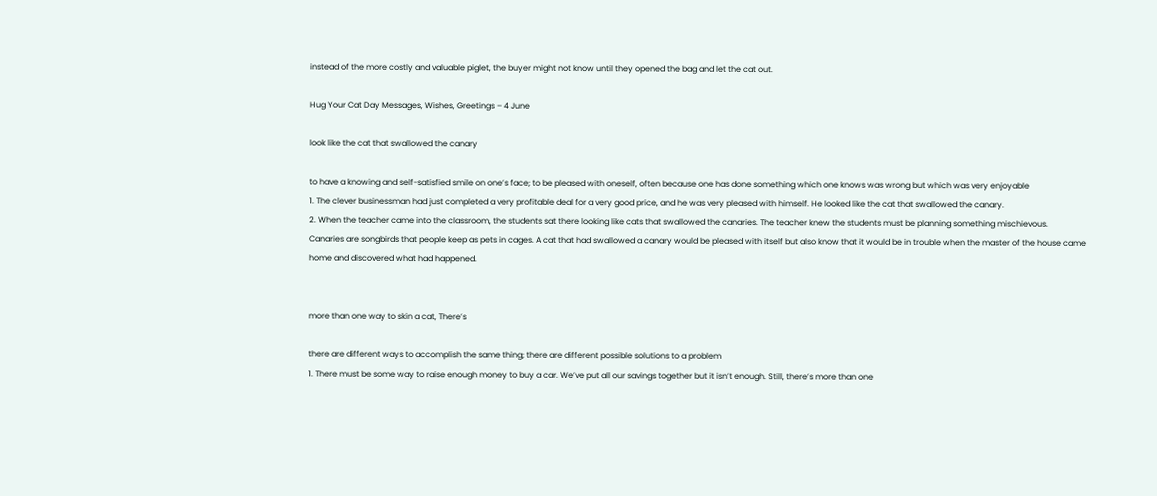instead of the more costly and valuable piglet, the buyer might not know until they opened the bag and let the cat out.

Hug Your Cat Day Messages, Wishes, Greetings – 4 June

look like the cat that swallowed the canary

to have a knowing and self-satisfied smile on one’s face; to be pleased with oneself, often because one has done something which one knows was wrong but which was very enjoyable
1. The clever businessman had just completed a very profitable deal for a very good price, and he was very pleased with himself. He looked like the cat that swallowed the canary.
2. When the teacher came into the classroom, the students sat there looking like cats that swallowed the canaries. The teacher knew the students must be planning something mischievous.
Canaries are songbirds that people keep as pets in cages. A cat that had swallowed a canary would be pleased with itself but also know that it would be in trouble when the master of the house came home and discovered what had happened.


more than one way to skin a cat, There’s

there are different ways to accomplish the same thing; there are different possible solutions to a problem
1. There must be some way to raise enough money to buy a car. We’ve put all our savings together but it isn’t enough. Still, there’s more than one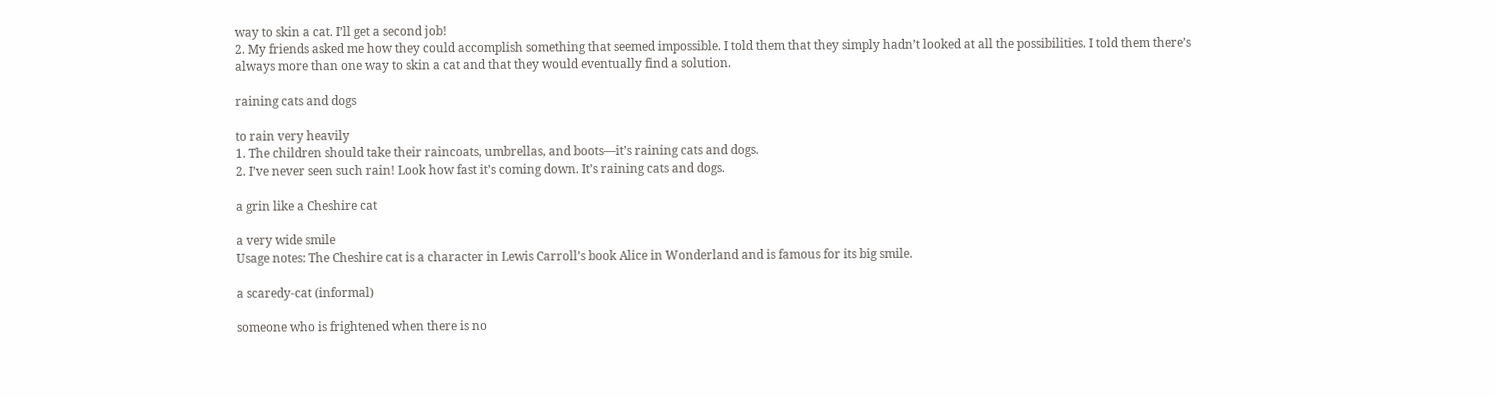way to skin a cat. I’ll get a second job!
2. My friends asked me how they could accomplish something that seemed impossible. I told them that they simply hadn’t looked at all the possibilities. I told them there’s always more than one way to skin a cat and that they would eventually find a solution.

raining cats and dogs

to rain very heavily
1. The children should take their raincoats, umbrellas, and boots—it’s raining cats and dogs.
2. I’ve never seen such rain! Look how fast it’s coming down. It’s raining cats and dogs.

a grin like a Cheshire cat

a very wide smile
Usage notes: The Cheshire cat is a character in Lewis Carroll’s book Alice in Wonderland and is famous for its big smile.

a scaredy-cat (informal)

someone who is frightened when there is no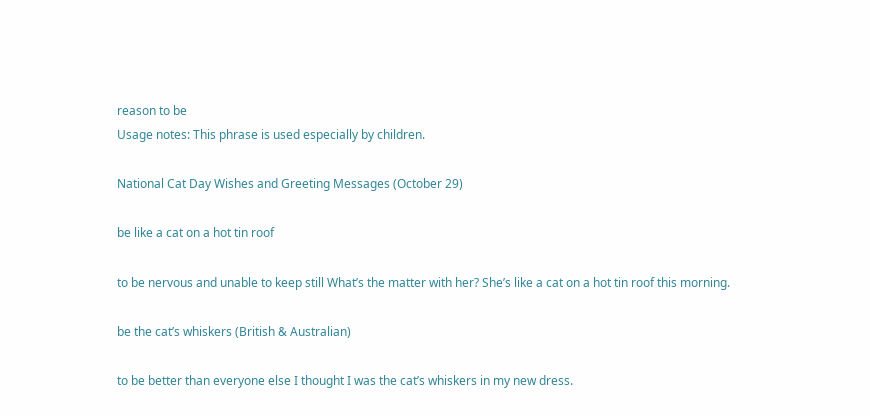reason to be
Usage notes: This phrase is used especially by children.

National Cat Day Wishes and Greeting Messages (October 29)

be like a cat on a hot tin roof

to be nervous and unable to keep still What’s the matter with her? She’s like a cat on a hot tin roof this morning.

be the cat’s whiskers (British & Australian)

to be better than everyone else I thought I was the cat’s whiskers in my new dress.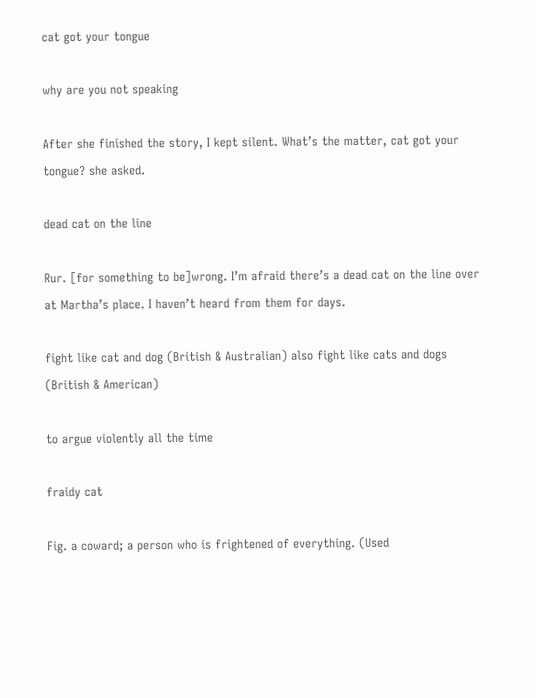cat got your tongue

why are you not speaking

After she finished the story, I kept silent. What’s the matter, cat got your tongue? she asked.

dead cat on the line

Rur. [for something to be]wrong. I’m afraid there’s a dead cat on the line over at Martha’s place. I haven’t heard from them for days.

fight like cat and dog (British & Australian) also fight like cats and dogs (British & American)

to argue violently all the time

fraidy cat

Fig. a coward; a person who is frightened of everything. (Used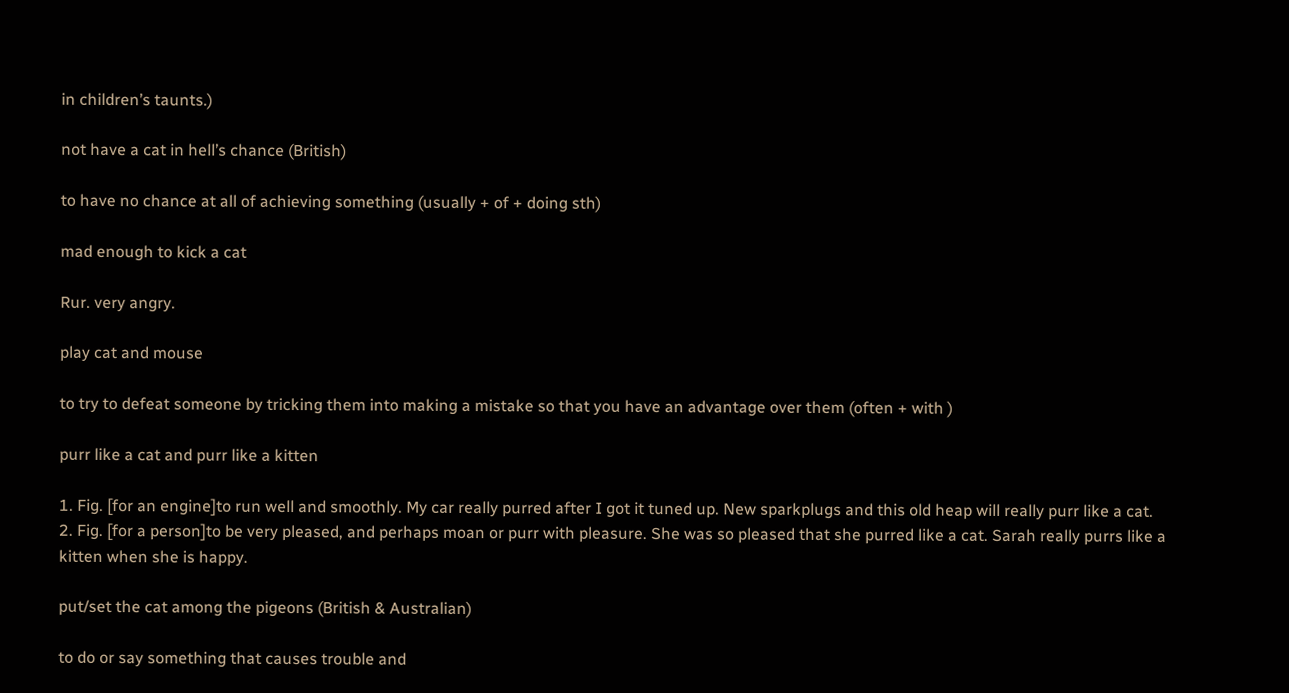in children’s taunts.)

not have a cat in hell’s chance (British)

to have no chance at all of achieving something (usually + of + doing sth)

mad enough to kick a cat

Rur. very angry.

play cat and mouse

to try to defeat someone by tricking them into making a mistake so that you have an advantage over them (often + with )

purr like a cat and purr like a kitten

1. Fig. [for an engine]to run well and smoothly. My car really purred after I got it tuned up. New sparkplugs and this old heap will really purr like a cat.
2. Fig. [for a person]to be very pleased, and perhaps moan or purr with pleasure. She was so pleased that she purred like a cat. Sarah really purrs like a kitten when she is happy.

put/set the cat among the pigeons (British & Australian)

to do or say something that causes trouble and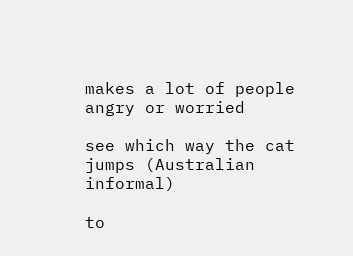makes a lot of people angry or worried

see which way the cat jumps (Australian informal)

to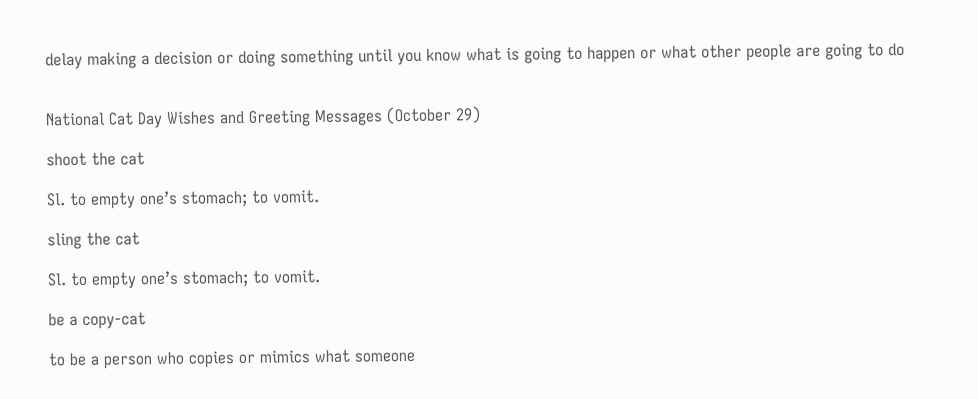delay making a decision or doing something until you know what is going to happen or what other people are going to do


National Cat Day Wishes and Greeting Messages (October 29)

shoot the cat

Sl. to empty one’s stomach; to vomit.

sling the cat

Sl. to empty one’s stomach; to vomit.

be a copy-cat

to be a person who copies or mimics what someone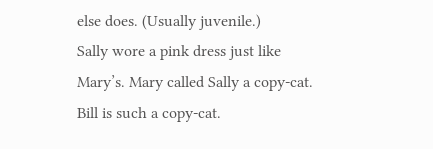else does. (Usually juvenile.)
Sally wore a pink dress just like Mary’s. Mary called Sally a copy-cat.
Bill is such a copy-cat.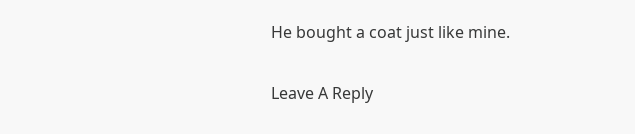He bought a coat just like mine.

Leave A Reply